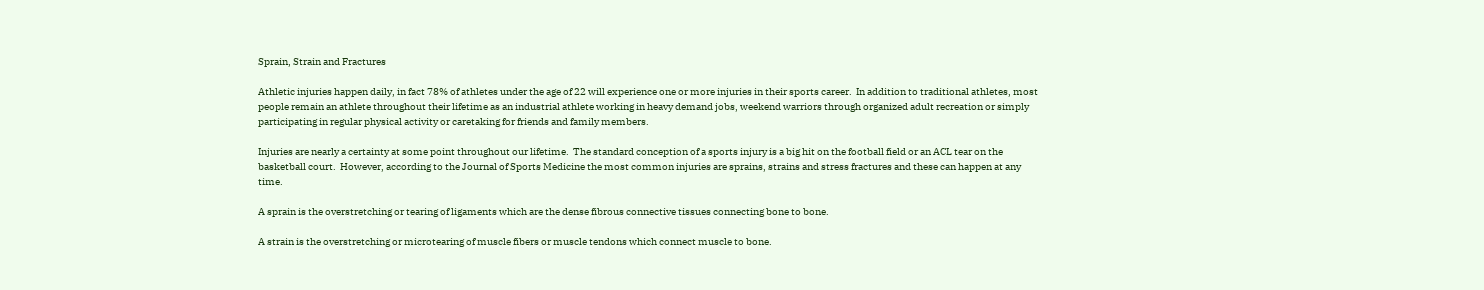Sprain, Strain and Fractures

Athletic injuries happen daily, in fact 78% of athletes under the age of 22 will experience one or more injuries in their sports career.  In addition to traditional athletes, most people remain an athlete throughout their lifetime as an industrial athlete working in heavy demand jobs, weekend warriors through organized adult recreation or simply participating in regular physical activity or caretaking for friends and family members.

Injuries are nearly a certainty at some point throughout our lifetime.  The standard conception of a sports injury is a big hit on the football field or an ACL tear on the basketball court.  However, according to the Journal of Sports Medicine the most common injuries are sprains, strains and stress fractures and these can happen at any time.

A sprain is the overstretching or tearing of ligaments which are the dense fibrous connective tissues connecting bone to bone.

A strain is the overstretching or microtearing of muscle fibers or muscle tendons which connect muscle to bone.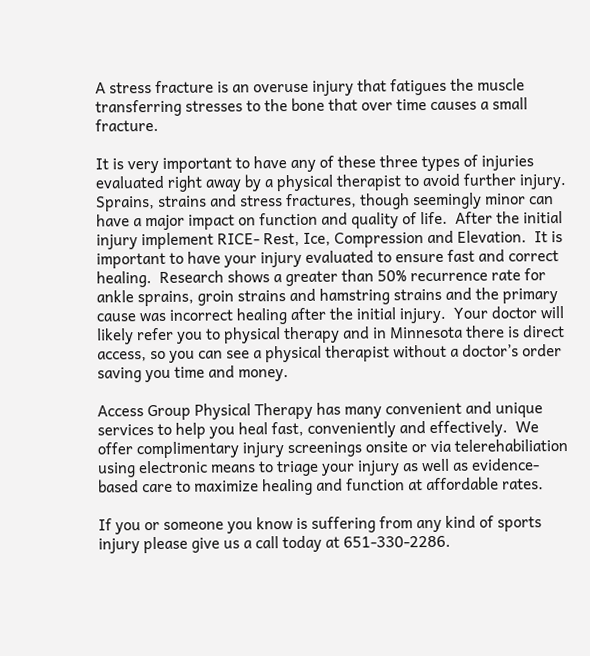A stress fracture is an overuse injury that fatigues the muscle transferring stresses to the bone that over time causes a small fracture.

It is very important to have any of these three types of injuries evaluated right away by a physical therapist to avoid further injury. Sprains, strains and stress fractures, though seemingly minor can have a major impact on function and quality of life.  After the initial injury implement RICE- Rest, Ice, Compression and Elevation.  It is important to have your injury evaluated to ensure fast and correct healing.  Research shows a greater than 50% recurrence rate for ankle sprains, groin strains and hamstring strains and the primary cause was incorrect healing after the initial injury.  Your doctor will likely refer you to physical therapy and in Minnesota there is direct access, so you can see a physical therapist without a doctor’s order saving you time and money.

Access Group Physical Therapy has many convenient and unique services to help you heal fast, conveniently and effectively.  We offer complimentary injury screenings onsite or via telerehabiliation using electronic means to triage your injury as well as evidence-based care to maximize healing and function at affordable rates.

If you or someone you know is suffering from any kind of sports injury please give us a call today at 651-330-2286.